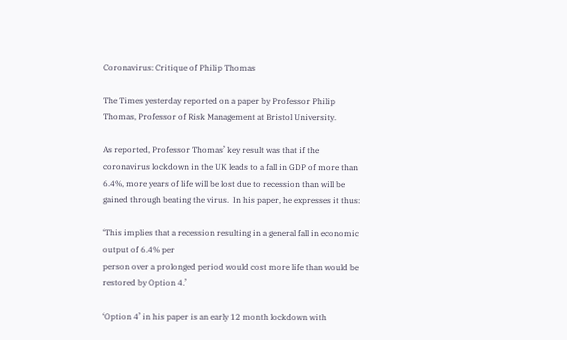Coronavirus: Critique of Philip Thomas

The Times yesterday reported on a paper by Professor Philip Thomas, Professor of Risk Management at Bristol University.

As reported, Professor Thomas’ key result was that if the coronavirus lockdown in the UK leads to a fall in GDP of more than 6.4%, more years of life will be lost due to recession than will be gained through beating the virus.  In his paper, he expresses it thus:

‘This implies that a recession resulting in a general fall in economic output of 6.4% per
person over a prolonged period would cost more life than would be restored by Option 4.’

‘Option 4’ in his paper is an early 12 month lockdown with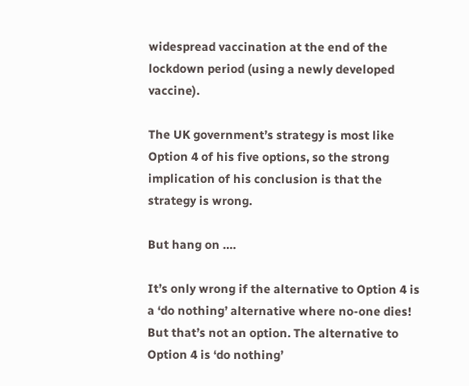widespread vaccination at the end of the lockdown period (using a newly developed vaccine).

The UK government’s strategy is most like Option 4 of his five options, so the strong implication of his conclusion is that the strategy is wrong.

But hang on ….

It’s only wrong if the alternative to Option 4 is a ‘do nothing’ alternative where no-one dies!  But that’s not an option. The alternative to Option 4 is ‘do nothing’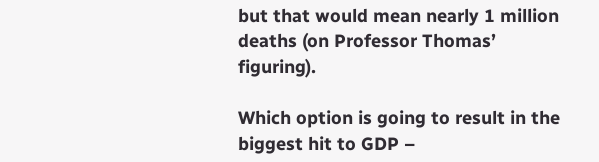but that would mean nearly 1 million deaths (on Professor Thomas’ figuring).

Which option is going to result in the biggest hit to GDP –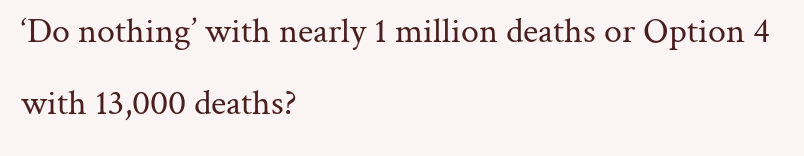‘Do nothing’ with nearly 1 million deaths or Option 4 with 13,000 deaths?